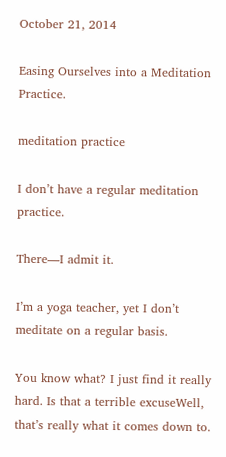October 21, 2014

Easing Ourselves into a Meditation Practice.

meditation practice

I don’t have a regular meditation practice.

There—I admit it.

I’m a yoga teacher, yet I don’t meditate on a regular basis.

You know what? I just find it really hard. Is that a terrible excuseWell, that’s really what it comes down to.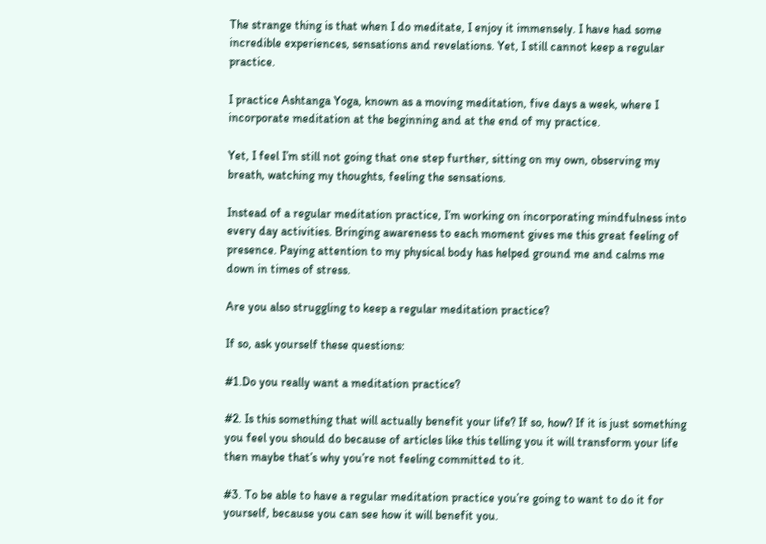The strange thing is that when I do meditate, I enjoy it immensely. I have had some incredible experiences, sensations and revelations. Yet, I still cannot keep a regular practice.

I practice Ashtanga Yoga, known as a moving meditation, five days a week, where I incorporate meditation at the beginning and at the end of my practice.

Yet, I feel I’m still not going that one step further, sitting on my own, observing my breath, watching my thoughts, feeling the sensations.

Instead of a regular meditation practice, I’m working on incorporating mindfulness into every day activities. Bringing awareness to each moment gives me this great feeling of presence. Paying attention to my physical body has helped ground me and calms me down in times of stress.

Are you also struggling to keep a regular meditation practice?

If so, ask yourself these questions:

#1.Do you really want a meditation practice?

#2. Is this something that will actually benefit your life? If so, how? If it is just something you feel you should do because of articles like this telling you it will transform your life then maybe that’s why you’re not feeling committed to it.

#3. To be able to have a regular meditation practice you’re going to want to do it for yourself, because you can see how it will benefit you.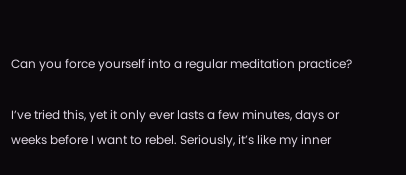Can you force yourself into a regular meditation practice?

I’ve tried this, yet it only ever lasts a few minutes, days or weeks before I want to rebel. Seriously, it’s like my inner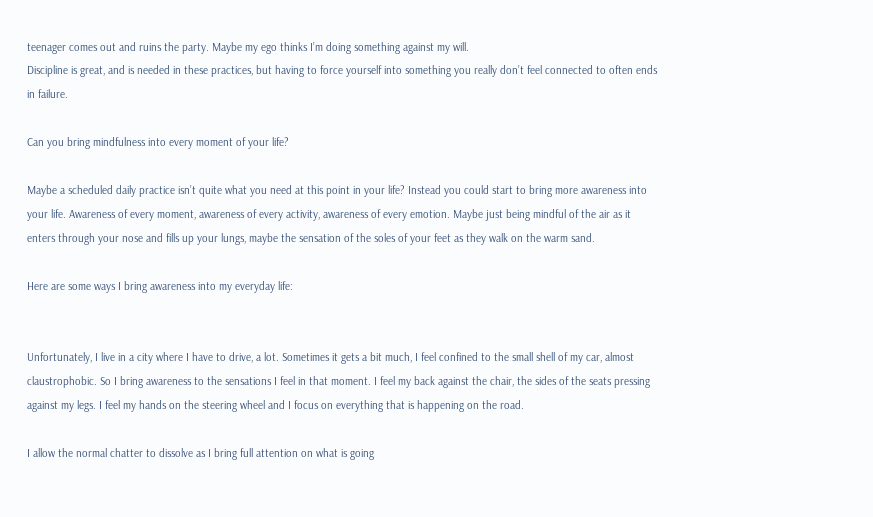teenager comes out and ruins the party. Maybe my ego thinks I’m doing something against my will.
Discipline is great, and is needed in these practices, but having to force yourself into something you really don’t feel connected to often ends in failure.

Can you bring mindfulness into every moment of your life?

Maybe a scheduled daily practice isn’t quite what you need at this point in your life? Instead you could start to bring more awareness into your life. Awareness of every moment, awareness of every activity, awareness of every emotion. Maybe just being mindful of the air as it enters through your nose and fills up your lungs, maybe the sensation of the soles of your feet as they walk on the warm sand.

Here are some ways I bring awareness into my everyday life:


Unfortunately, I live in a city where I have to drive, a lot. Sometimes it gets a bit much, I feel confined to the small shell of my car, almost claustrophobic. So I bring awareness to the sensations I feel in that moment. I feel my back against the chair, the sides of the seats pressing against my legs. I feel my hands on the steering wheel and I focus on everything that is happening on the road.

I allow the normal chatter to dissolve as I bring full attention on what is going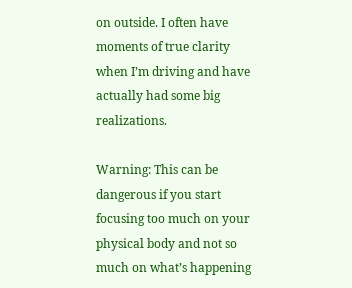on outside. I often have moments of true clarity when I’m driving and have actually had some big realizations.

Warning: This can be dangerous if you start focusing too much on your physical body and not so much on what’s happening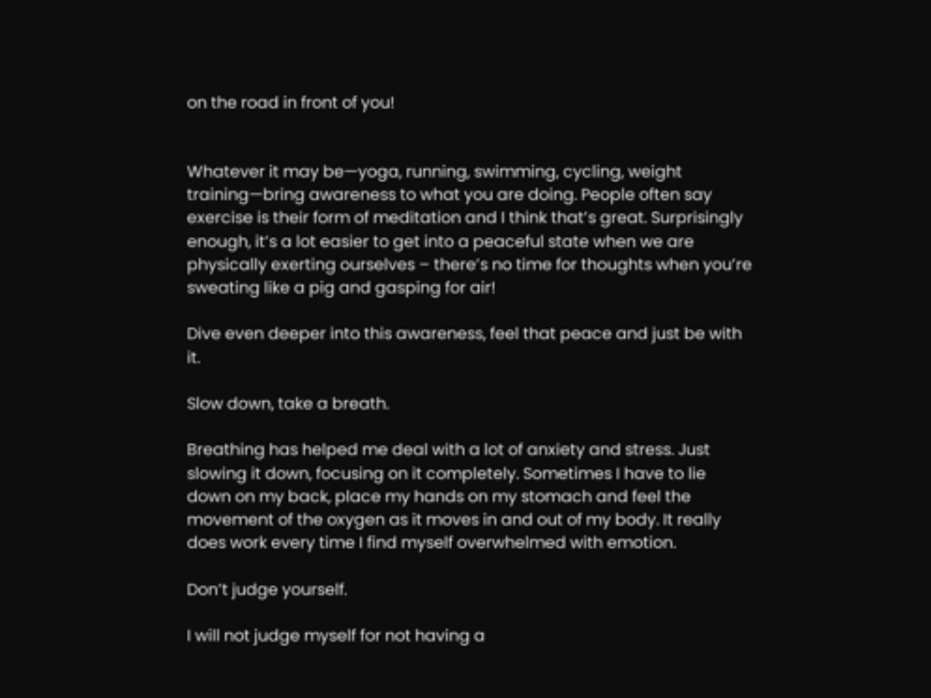on the road in front of you!


Whatever it may be—yoga, running, swimming, cycling, weight training—bring awareness to what you are doing. People often say exercise is their form of meditation and I think that’s great. Surprisingly enough, it’s a lot easier to get into a peaceful state when we are physically exerting ourselves – there’s no time for thoughts when you’re sweating like a pig and gasping for air!

Dive even deeper into this awareness, feel that peace and just be with it.

Slow down, take a breath.

Breathing has helped me deal with a lot of anxiety and stress. Just slowing it down, focusing on it completely. Sometimes I have to lie down on my back, place my hands on my stomach and feel the movement of the oxygen as it moves in and out of my body. It really does work every time I find myself overwhelmed with emotion.

Don’t judge yourself.

I will not judge myself for not having a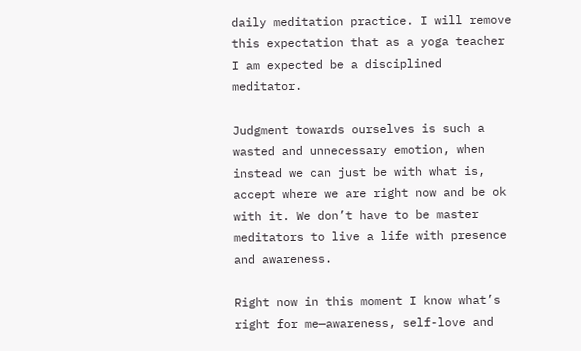daily meditation practice. I will remove this expectation that as a yoga teacher I am expected be a disciplined meditator.

Judgment towards ourselves is such a wasted and unnecessary emotion, when instead we can just be with what is, accept where we are right now and be ok with it. We don’t have to be master meditators to live a life with presence and awareness.

Right now in this moment I know what’s right for me—awareness, self-love and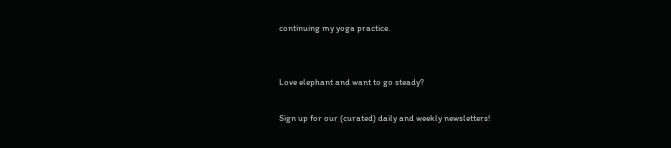continuing my yoga practice.


Love elephant and want to go steady?

Sign up for our (curated) daily and weekly newsletters!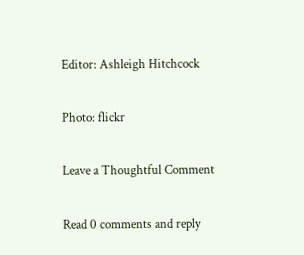Editor: Ashleigh Hitchcock

Photo: flickr

Leave a Thoughtful Comment

Read 0 comments and reply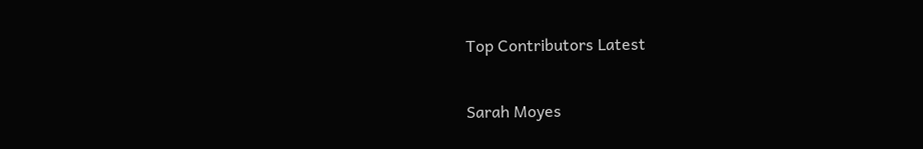Top Contributors Latest

Sarah Moyes